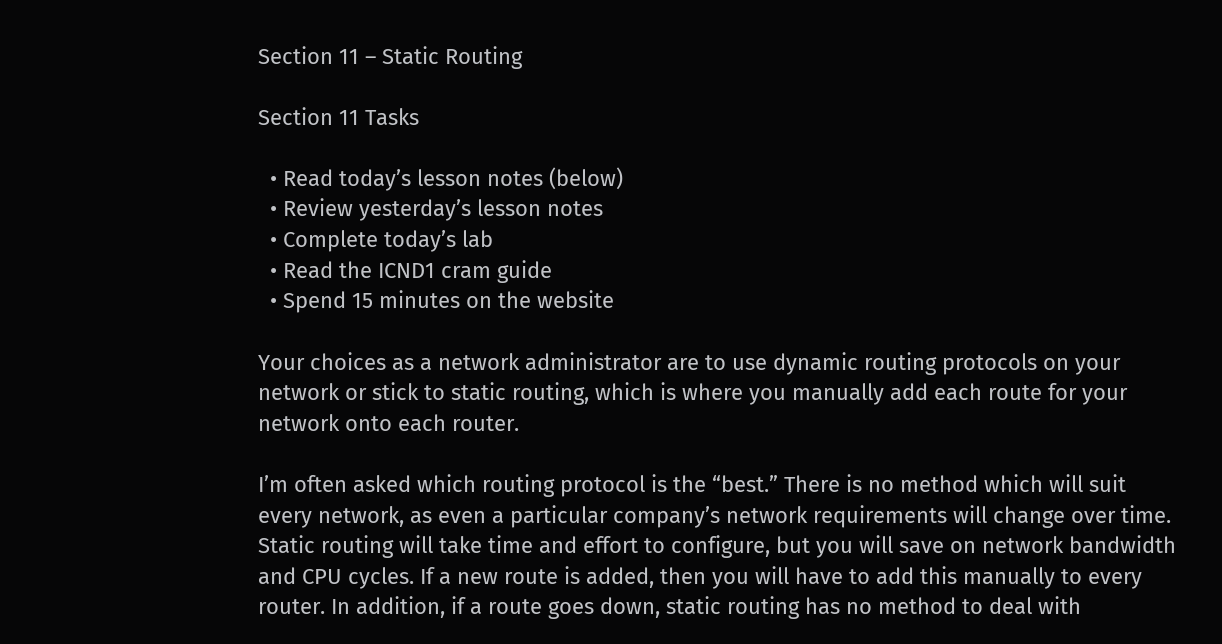Section 11 – Static Routing

Section 11 Tasks

  • Read today’s lesson notes (below)
  • Review yesterday’s lesson notes
  • Complete today’s lab
  • Read the ICND1 cram guide
  • Spend 15 minutes on the website

Your choices as a network administrator are to use dynamic routing protocols on your network or stick to static routing, which is where you manually add each route for your network onto each router.

I’m often asked which routing protocol is the “best.” There is no method which will suit every network, as even a particular company’s network requirements will change over time. Static routing will take time and effort to configure, but you will save on network bandwidth and CPU cycles. If a new route is added, then you will have to add this manually to every router. In addition, if a route goes down, static routing has no method to deal with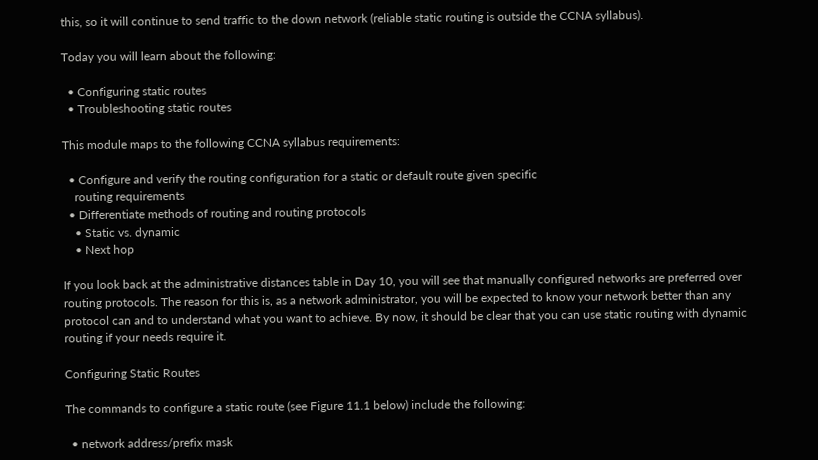this, so it will continue to send traffic to the down network (reliable static routing is outside the CCNA syllabus).

Today you will learn about the following:

  • Configuring static routes
  • Troubleshooting static routes

This module maps to the following CCNA syllabus requirements:

  • Configure and verify the routing configuration for a static or default route given specific
    routing requirements
  • Differentiate methods of routing and routing protocols
    • Static vs. dynamic
    • Next hop

If you look back at the administrative distances table in Day 10, you will see that manually configured networks are preferred over routing protocols. The reason for this is, as a network administrator, you will be expected to know your network better than any protocol can and to understand what you want to achieve. By now, it should be clear that you can use static routing with dynamic routing if your needs require it.

Configuring Static Routes

The commands to configure a static route (see Figure 11.1 below) include the following:

  • network address/prefix mask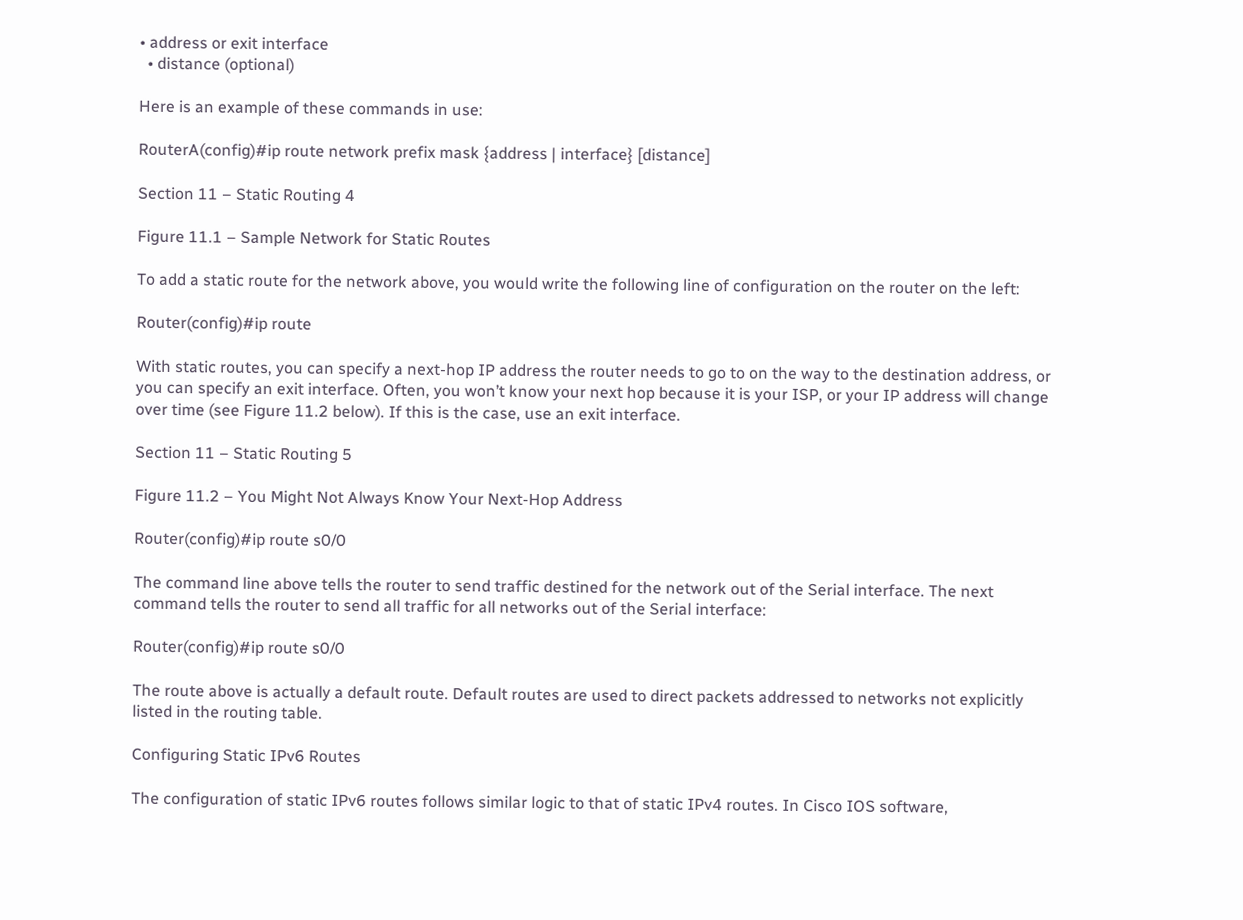• address or exit interface
  • distance (optional)

Here is an example of these commands in use:

RouterA(config)#ip route network prefix mask {address | interface} [distance]

Section 11 – Static Routing 4

Figure 11.1 – Sample Network for Static Routes

To add a static route for the network above, you would write the following line of configuration on the router on the left:

Router(config)#ip route

With static routes, you can specify a next-hop IP address the router needs to go to on the way to the destination address, or you can specify an exit interface. Often, you won’t know your next hop because it is your ISP, or your IP address will change over time (see Figure 11.2 below). If this is the case, use an exit interface.

Section 11 – Static Routing 5

Figure 11.2 – You Might Not Always Know Your Next-Hop Address

Router(config)#ip route s0/0

The command line above tells the router to send traffic destined for the network out of the Serial interface. The next command tells the router to send all traffic for all networks out of the Serial interface:

Router(config)#ip route s0/0

The route above is actually a default route. Default routes are used to direct packets addressed to networks not explicitly listed in the routing table.

Configuring Static IPv6 Routes

The configuration of static IPv6 routes follows similar logic to that of static IPv4 routes. In Cisco IOS software,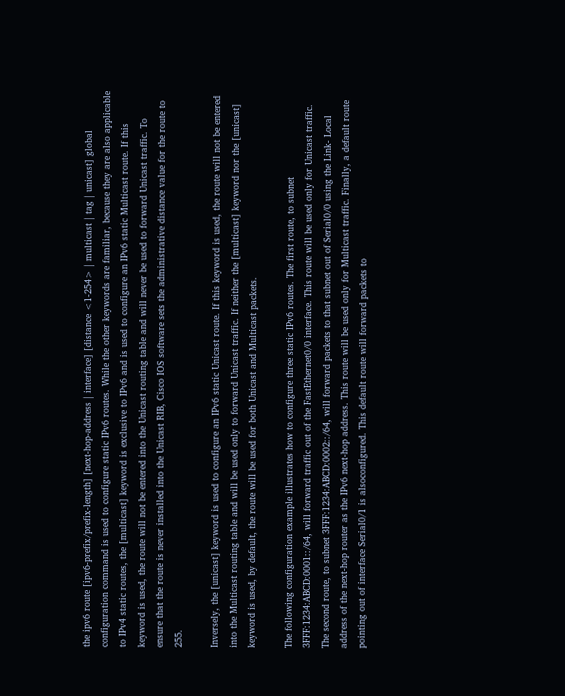the ipv6 route [ipv6-prefix/prefix-length] [next-hop-address | interface] [distance <1-254> | multicast | tag | unicast] global configuration command is used to configure static IPv6 routes. While the other keywords are familiar, because they are also applicable to IPv4 static routes, the [multicast] keyword is exclusive to IPv6 and is used to configure an IPv6 static Multicast route. If this keyword is used, the route will not be entered into the Unicast routing table and will never be used to forward Unicast traffic. To ensure that the route is never installed into the Unicast RIB, Cisco IOS software sets the administrative distance value for the route to 255.

Inversely, the [unicast] keyword is used to configure an IPv6 static Unicast route. If this keyword is used, the route will not be entered into the Multicast routing table and will be used only to forward Unicast traffic. If neither the [multicast] keyword nor the [unicast] keyword is used, by default, the route will be used for both Unicast and Multicast packets.

The following configuration example illustrates how to configure three static IPv6 routes. The first route, to subnet 3FFF:1234:ABCD:0001::/64, will forward traffic out of the FastEthernet0/0 interface. This route will be used only for Unicast traffic. The second route, to subnet 3FFF:1234:ABCD:0002::/64, will forward packets to that subnet out of Serial0/0 using the Link- Local address of the next-hop router as the IPv6 next-hop address. This route will be used only for Multicast traffic. Finally, a default route pointing out of interface Serial0/1 is alsoconfigured. This default route will forward packets to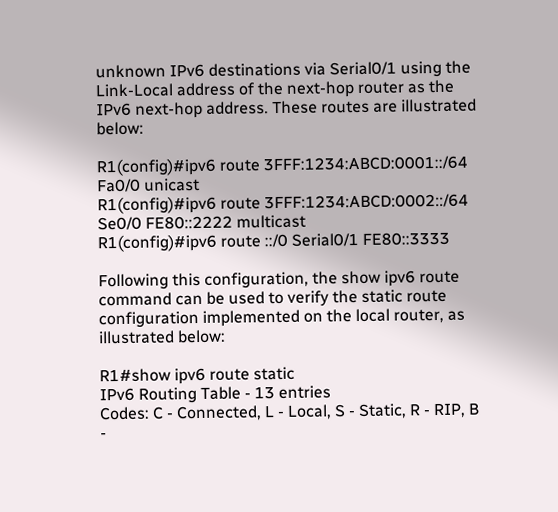unknown IPv6 destinations via Serial0/1 using the Link-Local address of the next-hop router as the IPv6 next-hop address. These routes are illustrated below:

R1(config)#ipv6 route 3FFF:1234:ABCD:0001::/64 Fa0/0 unicast
R1(config)#ipv6 route 3FFF:1234:ABCD:0002::/64 Se0/0 FE80::2222 multicast
R1(config)#ipv6 route ::/0 Serial0/1 FE80::3333

Following this configuration, the show ipv6 route command can be used to verify the static route configuration implemented on the local router, as illustrated below:

R1#show ipv6 route static
IPv6 Routing Table - 13 entries
Codes: C - Connected, L - Local, S - Static, R - RIP, B -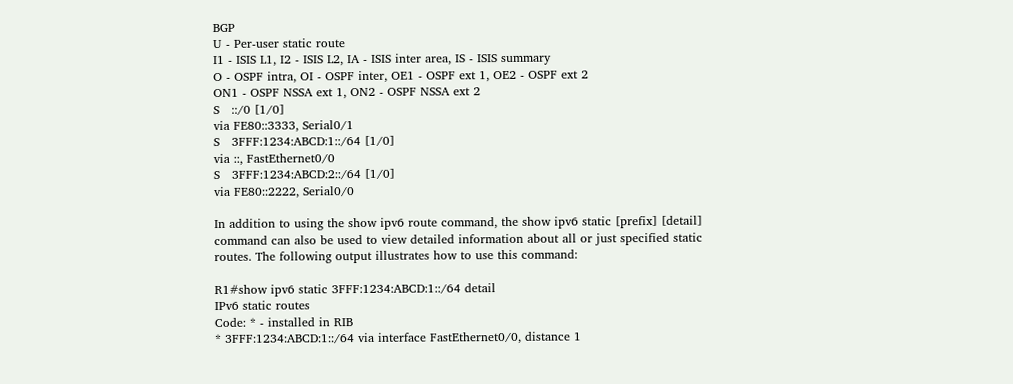BGP
U - Per-user static route
I1 - ISIS L1, I2 - ISIS L2, IA - ISIS inter area, IS - ISIS summary
O - OSPF intra, OI - OSPF inter, OE1 - OSPF ext 1, OE2 - OSPF ext 2
ON1 - OSPF NSSA ext 1, ON2 - OSPF NSSA ext 2
S   ::/0 [1/0]
via FE80::3333, Serial0/1
S   3FFF:1234:ABCD:1::/64 [1/0]
via ::, FastEthernet0/0
S   3FFF:1234:ABCD:2::/64 [1/0]
via FE80::2222, Serial0/0

In addition to using the show ipv6 route command, the show ipv6 static [prefix] [detail] command can also be used to view detailed information about all or just specified static routes. The following output illustrates how to use this command:

R1#show ipv6 static 3FFF:1234:ABCD:1::/64 detail
IPv6 static routes
Code: * - installed in RIB
* 3FFF:1234:ABCD:1::/64 via interface FastEthernet0/0, distance 1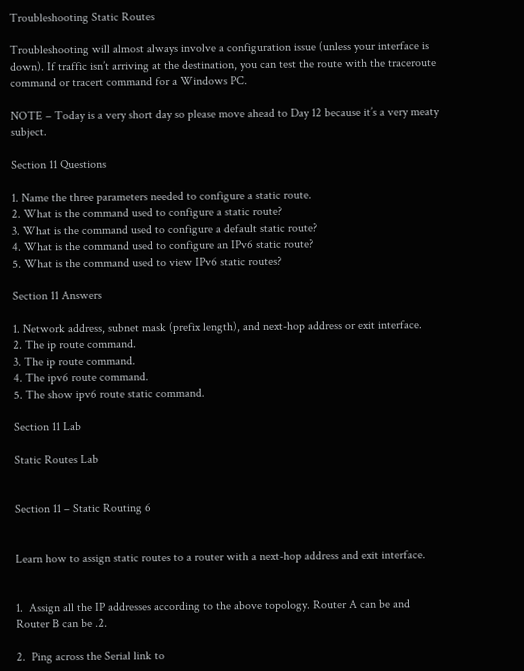Troubleshooting Static Routes

Troubleshooting will almost always involve a configuration issue (unless your interface is down). If traffic isn’t arriving at the destination, you can test the route with the traceroute command or tracert command for a Windows PC.

NOTE – Today is a very short day so please move ahead to Day 12 because it’s a very meaty subject.

Section 11 Questions

1. Name the three parameters needed to configure a static route.
2. What is the command used to configure a static route?
3. What is the command used to configure a default static route?
4. What is the command used to configure an IPv6 static route?
5. What is the command used to view IPv6 static routes?

Section 11 Answers

1. Network address, subnet mask (prefix length), and next-hop address or exit interface.
2. The ip route command.
3. The ip route command.
4. The ipv6 route command.
5. The show ipv6 route static command.

Section 11 Lab

Static Routes Lab


Section 11 – Static Routing 6


Learn how to assign static routes to a router with a next-hop address and exit interface.


1.  Assign all the IP addresses according to the above topology. Router A can be and Router B can be .2.

2.  Ping across the Serial link to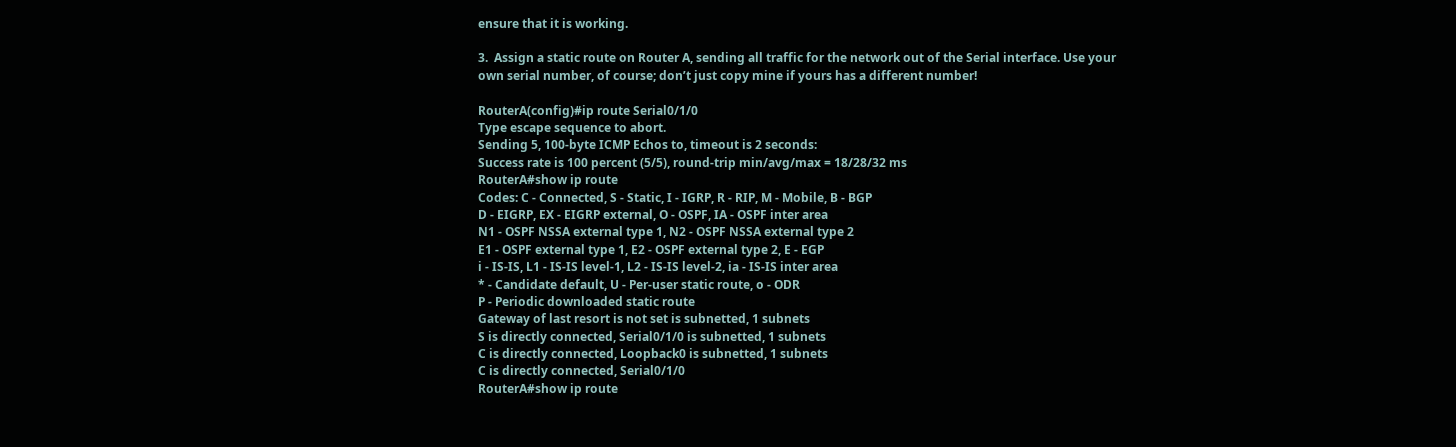ensure that it is working.

3.  Assign a static route on Router A, sending all traffic for the network out of the Serial interface. Use your own serial number, of course; don’t just copy mine if yours has a different number!

RouterA(config)#ip route Serial0/1/0
Type escape sequence to abort.
Sending 5, 100-byte ICMP Echos to, timeout is 2 seconds:
Success rate is 100 percent (5/5), round-trip min/avg/max = 18/28/32 ms
RouterA#show ip route
Codes: C - Connected, S - Static, I - IGRP, R - RIP, M - Mobile, B - BGP
D - EIGRP, EX - EIGRP external, O - OSPF, IA - OSPF inter area
N1 - OSPF NSSA external type 1, N2 - OSPF NSSA external type 2
E1 - OSPF external type 1, E2 - OSPF external type 2, E - EGP
i - IS-IS, L1 - IS-IS level-1, L2 - IS-IS level-2, ia - IS-IS inter area
* - Candidate default, U - Per-user static route, o - ODR
P - Periodic downloaded static route
Gateway of last resort is not set is subnetted, 1 subnets
S is directly connected, Serial0/1/0 is subnetted, 1 subnets
C is directly connected, Loopback0 is subnetted, 1 subnets
C is directly connected, Serial0/1/0
RouterA#show ip route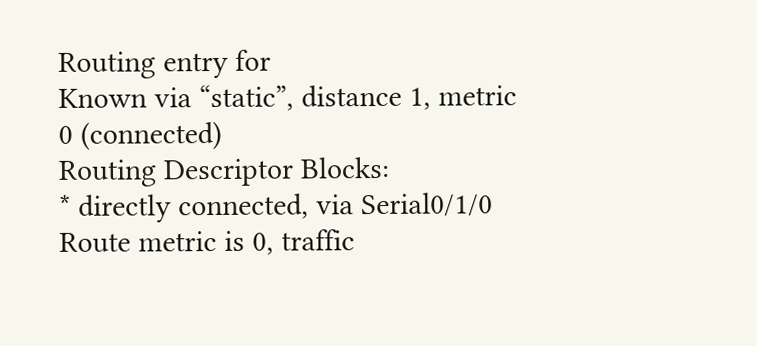Routing entry for
Known via “static”, distance 1, metric 0 (connected)
Routing Descriptor Blocks:
* directly connected, via Serial0/1/0
Route metric is 0, traffic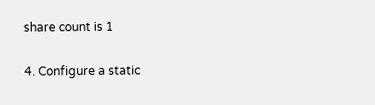share count is 1

4. Configure a static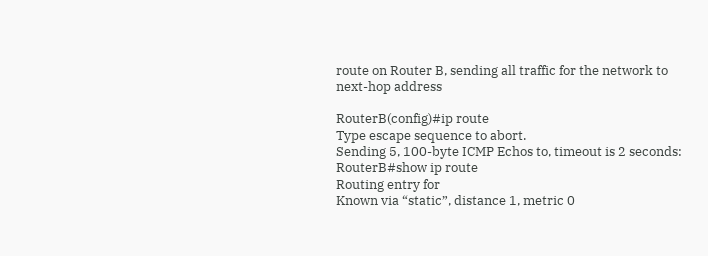route on Router B, sending all traffic for the network to
next-hop address

RouterB(config)#ip route
Type escape sequence to abort.
Sending 5, 100-byte ICMP Echos to, timeout is 2 seconds:
RouterB#show ip route
Routing entry for
Known via “static”, distance 1, metric 0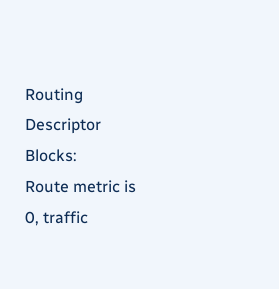Routing Descriptor Blocks:
Route metric is 0, traffic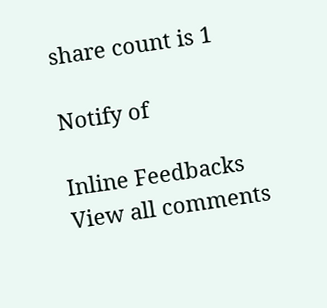share count is 1

Notify of

Inline Feedbacks
View all comments